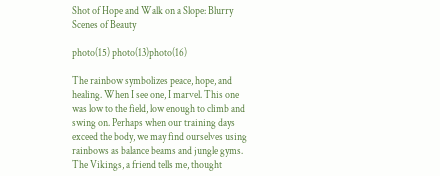Shot of Hope and Walk on a Slope: Blurry Scenes of Beauty

photo(15) photo(13)photo(16)

The rainbow symbolizes peace, hope, and healing. When I see one, I marvel. This one was low to the field, low enough to climb and swing on. Perhaps when our training days exceed the body, we may find ourselves using rainbows as balance beams and jungle gyms. The Vikings, a friend tells me, thought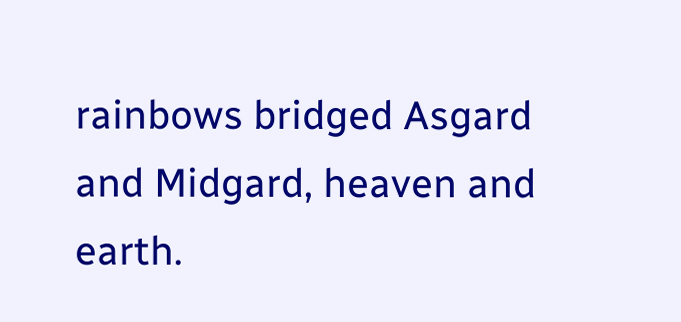rainbows bridged Asgard and Midgard, heaven and earth.